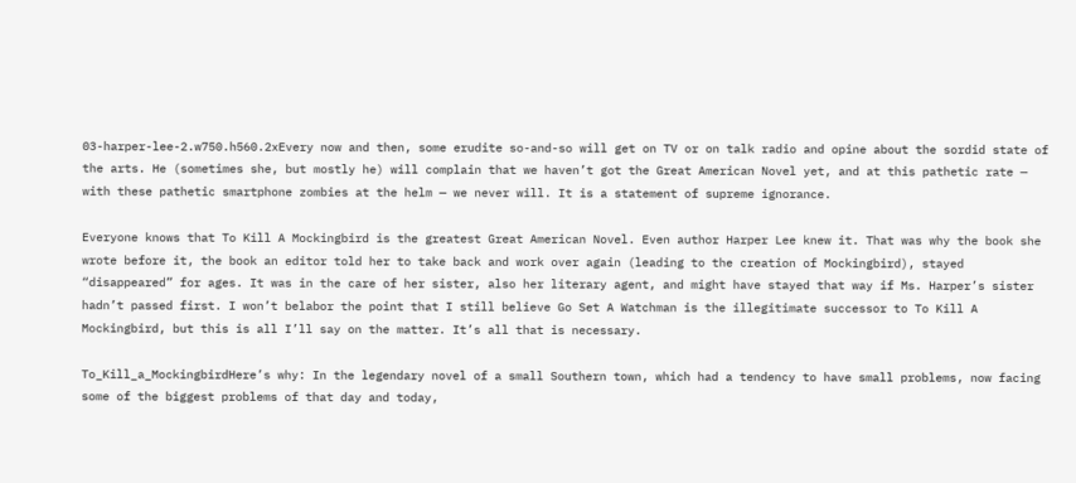03-harper-lee-2.w750.h560.2xEvery now and then, some erudite so-and-so will get on TV or on talk radio and opine about the sordid state of the arts. He (sometimes she, but mostly he) will complain that we haven’t got the Great American Novel yet, and at this pathetic rate — with these pathetic smartphone zombies at the helm — we never will. It is a statement of supreme ignorance.

Everyone knows that To Kill A Mockingbird is the greatest Great American Novel. Even author Harper Lee knew it. That was why the book she wrote before it, the book an editor told her to take back and work over again (leading to the creation of Mockingbird), stayed “disappeared” for ages. It was in the care of her sister, also her literary agent, and might have stayed that way if Ms. Harper’s sister hadn’t passed first. I won’t belabor the point that I still believe Go Set A Watchman is the illegitimate successor to To Kill A Mockingbird, but this is all I’ll say on the matter. It’s all that is necessary.

To_Kill_a_MockingbirdHere’s why: In the legendary novel of a small Southern town, which had a tendency to have small problems, now facing some of the biggest problems of that day and today,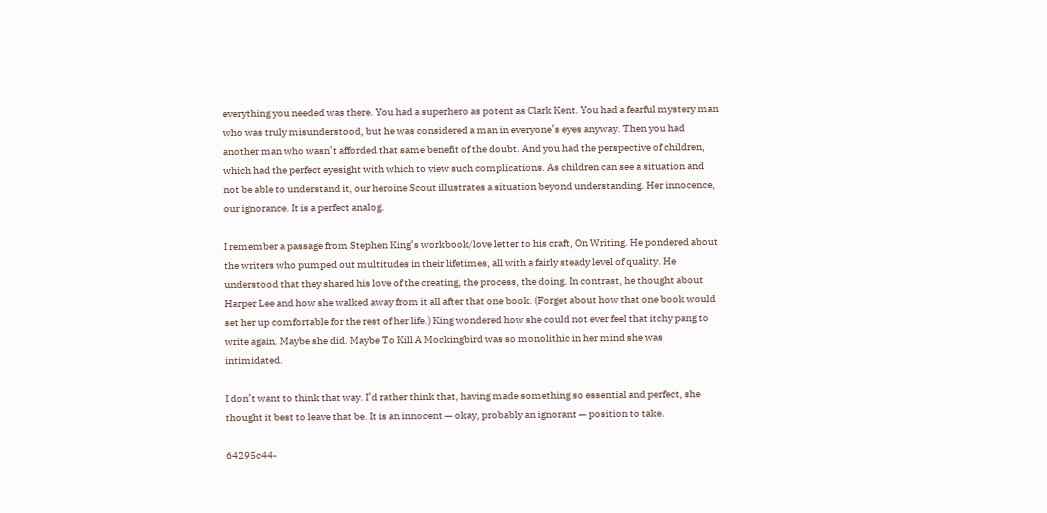everything you needed was there. You had a superhero as potent as Clark Kent. You had a fearful mystery man who was truly misunderstood, but he was considered a man in everyone’s eyes anyway. Then you had another man who wasn’t afforded that same benefit of the doubt. And you had the perspective of children, which had the perfect eyesight with which to view such complications. As children can see a situation and not be able to understand it, our heroine Scout illustrates a situation beyond understanding. Her innocence, our ignorance. It is a perfect analog.

I remember a passage from Stephen King’s workbook/love letter to his craft, On Writing. He pondered about the writers who pumped out multitudes in their lifetimes, all with a fairly steady level of quality. He understood that they shared his love of the creating, the process, the doing. In contrast, he thought about Harper Lee and how she walked away from it all after that one book. (Forget about how that one book would set her up comfortable for the rest of her life.) King wondered how she could not ever feel that itchy pang to write again. Maybe she did. Maybe To Kill A Mockingbird was so monolithic in her mind she was intimidated.

I don’t want to think that way. I’d rather think that, having made something so essential and perfect, she thought it best to leave that be. It is an innocent — okay, probably an ignorant — position to take.

64295c44-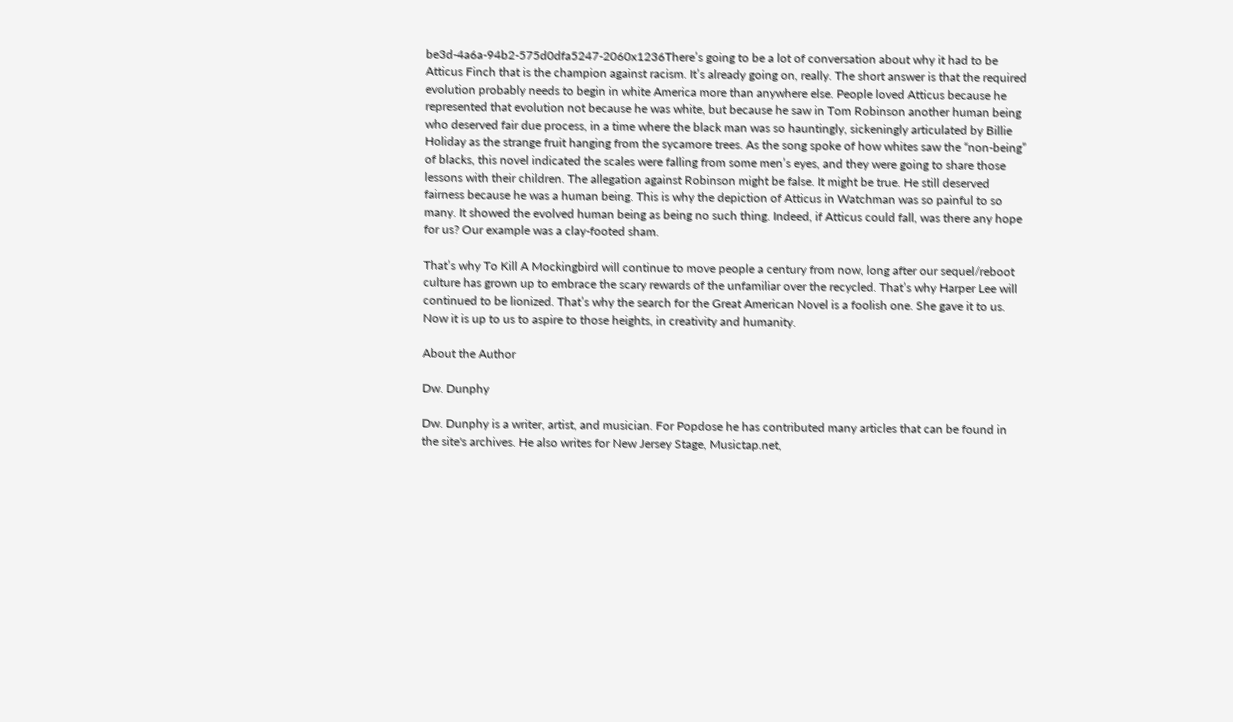be3d-4a6a-94b2-575d0dfa5247-2060x1236There’s going to be a lot of conversation about why it had to be Atticus Finch that is the champion against racism. It’s already going on, really. The short answer is that the required evolution probably needs to begin in white America more than anywhere else. People loved Atticus because he represented that evolution not because he was white, but because he saw in Tom Robinson another human being who deserved fair due process, in a time where the black man was so hauntingly, sickeningly articulated by Billie Holiday as the strange fruit hanging from the sycamore trees. As the song spoke of how whites saw the “non-being” of blacks, this novel indicated the scales were falling from some men’s eyes, and they were going to share those lessons with their children. The allegation against Robinson might be false. It might be true. He still deserved fairness because he was a human being. This is why the depiction of Atticus in Watchman was so painful to so many. It showed the evolved human being as being no such thing. Indeed, if Atticus could fall, was there any hope for us? Our example was a clay-footed sham.

That’s why To Kill A Mockingbird will continue to move people a century from now, long after our sequel/reboot culture has grown up to embrace the scary rewards of the unfamiliar over the recycled. That’s why Harper Lee will continued to be lionized. That’s why the search for the Great American Novel is a foolish one. She gave it to us. Now it is up to us to aspire to those heights, in creativity and humanity.

About the Author

Dw. Dunphy

Dw. Dunphy is a writer, artist, and musician. For Popdose he has contributed many articles that can be found in the site's archives. He also writes for New Jersey Stage, Musictap.net,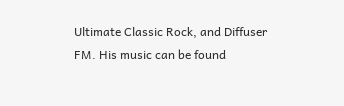Ultimate Classic Rock, and Diffuser FM. His music can be found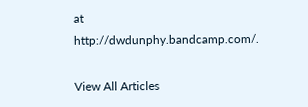at http://dwdunphy.bandcamp.com/.

View All Articles